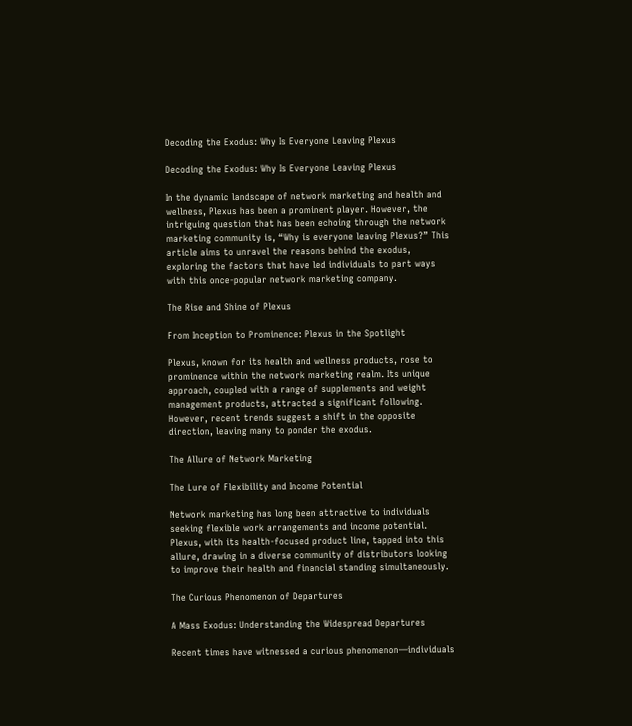Decoding the Exodus: Why Is Everyone Leaving Plexus

Decoding the Exodus: Why Is Everyone Leaving Plexus

In the dynamic landscape of network marketing and health and wellness, Plexus has been a prominent player. However, the intriguing question that has been echoing through the network marketing community is, “Why is everyone leaving Plexus?” This article aims to unravel the reasons behind the exodus, exploring the factors that have led individuals to part ways with this once-popular network marketing company.

The Rise and Shine of Plexus

From Inception to Prominence: Plexus in the Spotlight

Plexus, known for its health and wellness products, rose to prominence within the network marketing realm. Its unique approach, coupled with a range of supplements and weight management products, attracted a significant following. However, recent trends suggest a shift in the opposite direction, leaving many to ponder the exodus.

The Allure of Network Marketing

The Lure of Flexibility and Income Potential

Network marketing has long been attractive to individuals seeking flexible work arrangements and income potential. Plexus, with its health-focused product line, tapped into this allure, drawing in a diverse community of distributors looking to improve their health and financial standing simultaneously.

The Curious Phenomenon of Departures

A Mass Exodus: Understanding the Widespread Departures

Recent times have witnessed a curious phenomenon—individuals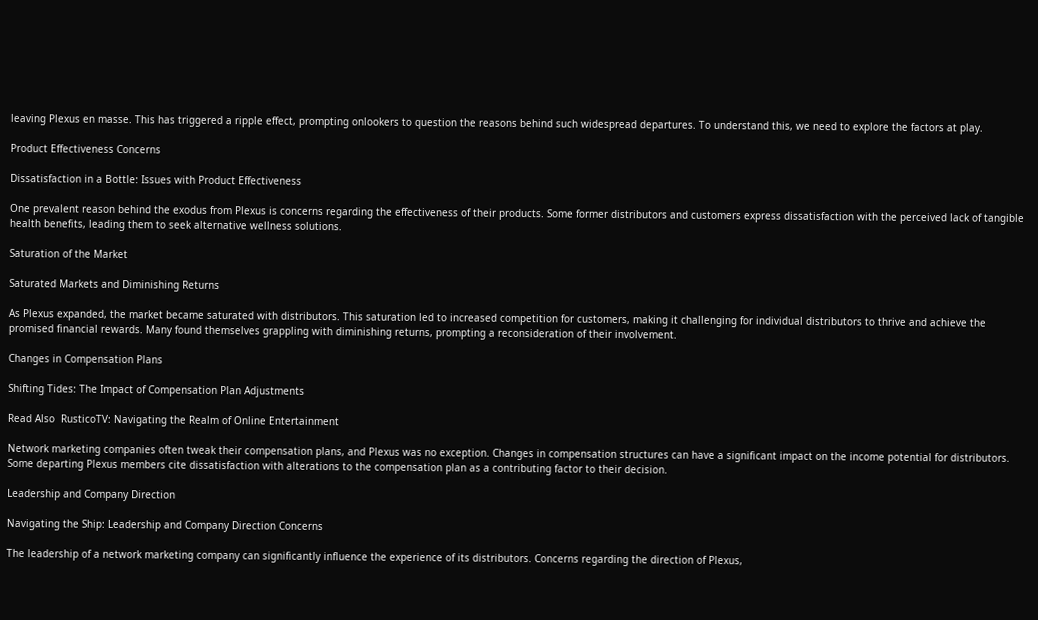leaving Plexus en masse. This has triggered a ripple effect, prompting onlookers to question the reasons behind such widespread departures. To understand this, we need to explore the factors at play.

Product Effectiveness Concerns

Dissatisfaction in a Bottle: Issues with Product Effectiveness

One prevalent reason behind the exodus from Plexus is concerns regarding the effectiveness of their products. Some former distributors and customers express dissatisfaction with the perceived lack of tangible health benefits, leading them to seek alternative wellness solutions.

Saturation of the Market

Saturated Markets and Diminishing Returns

As Plexus expanded, the market became saturated with distributors. This saturation led to increased competition for customers, making it challenging for individual distributors to thrive and achieve the promised financial rewards. Many found themselves grappling with diminishing returns, prompting a reconsideration of their involvement.

Changes in Compensation Plans

Shifting Tides: The Impact of Compensation Plan Adjustments

Read Also  RusticoTV: Navigating the Realm of Online Entertainment

Network marketing companies often tweak their compensation plans, and Plexus was no exception. Changes in compensation structures can have a significant impact on the income potential for distributors. Some departing Plexus members cite dissatisfaction with alterations to the compensation plan as a contributing factor to their decision.

Leadership and Company Direction

Navigating the Ship: Leadership and Company Direction Concerns

The leadership of a network marketing company can significantly influence the experience of its distributors. Concerns regarding the direction of Plexus,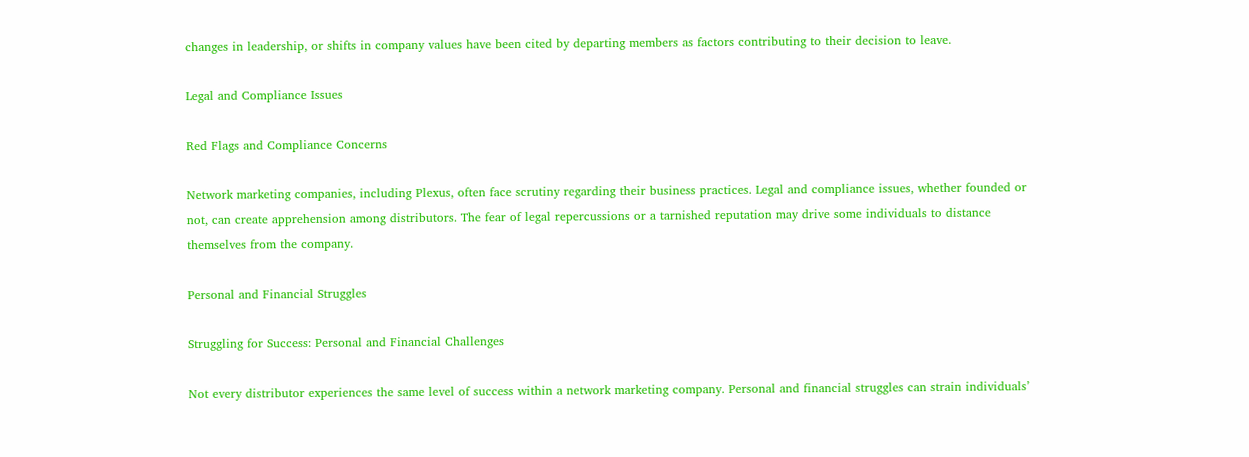changes in leadership, or shifts in company values have been cited by departing members as factors contributing to their decision to leave.

Legal and Compliance Issues

Red Flags and Compliance Concerns

Network marketing companies, including Plexus, often face scrutiny regarding their business practices. Legal and compliance issues, whether founded or not, can create apprehension among distributors. The fear of legal repercussions or a tarnished reputation may drive some individuals to distance themselves from the company.

Personal and Financial Struggles

Struggling for Success: Personal and Financial Challenges

Not every distributor experiences the same level of success within a network marketing company. Personal and financial struggles can strain individuals’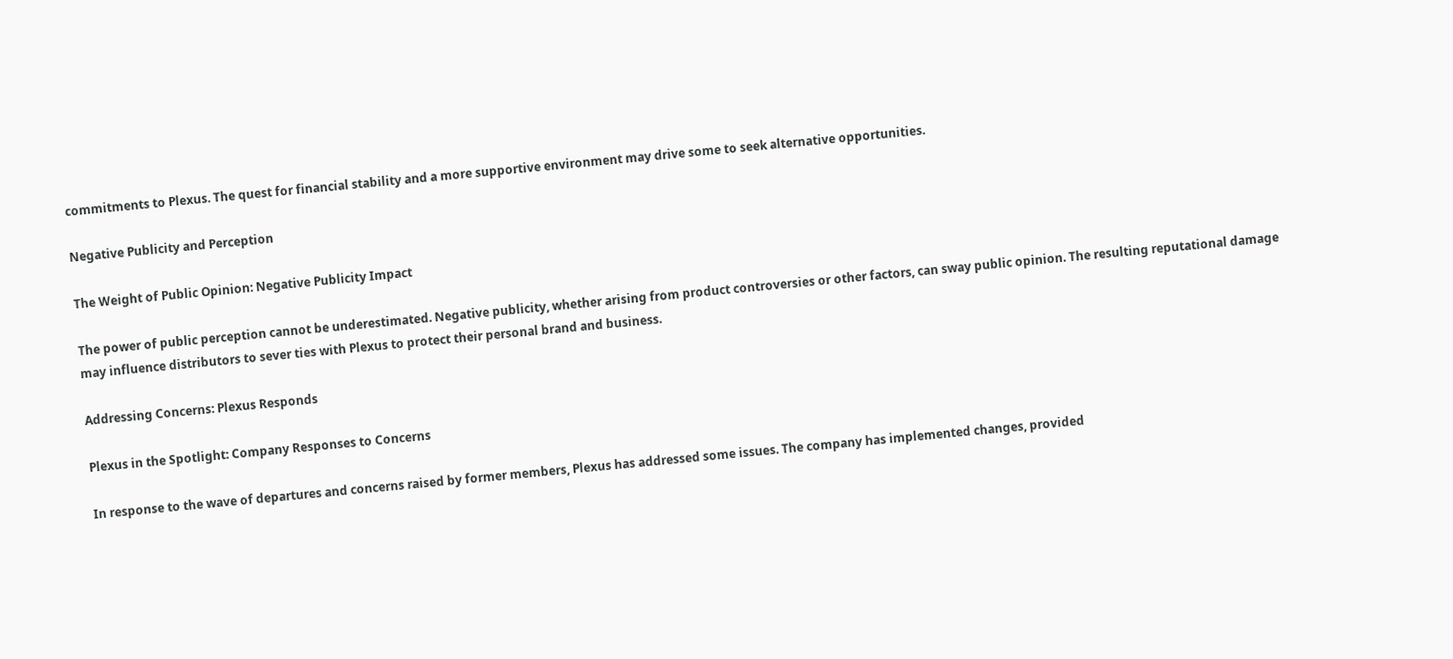commitments to Plexus. The quest for financial stability and a more supportive environment may drive some to seek alternative opportunities.

Negative Publicity and Perception

The Weight of Public Opinion: Negative Publicity Impact

The power of public perception cannot be underestimated. Negative publicity, whether arising from product controversies or other factors, can sway public opinion. The resulting reputational damage may influence distributors to sever ties with Plexus to protect their personal brand and business.

Addressing Concerns: Plexus Responds

Plexus in the Spotlight: Company Responses to Concerns

In response to the wave of departures and concerns raised by former members, Plexus has addressed some issues. The company has implemented changes, provided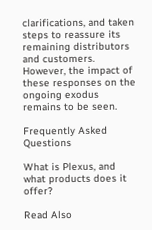clarifications, and taken steps to reassure its remaining distributors and customers. However, the impact of these responses on the ongoing exodus remains to be seen.

Frequently Asked Questions

What is Plexus, and what products does it offer?

Read Also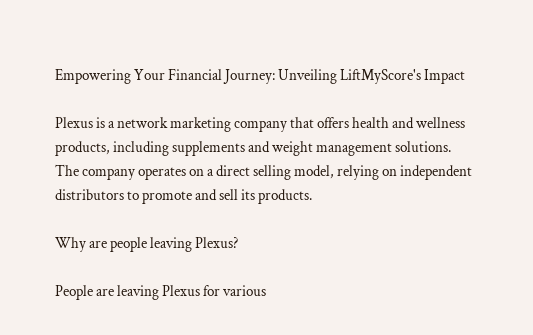Empowering Your Financial Journey: Unveiling LiftMyScore's Impact

Plexus is a network marketing company that offers health and wellness products, including supplements and weight management solutions. The company operates on a direct selling model, relying on independent distributors to promote and sell its products.

Why are people leaving Plexus?

People are leaving Plexus for various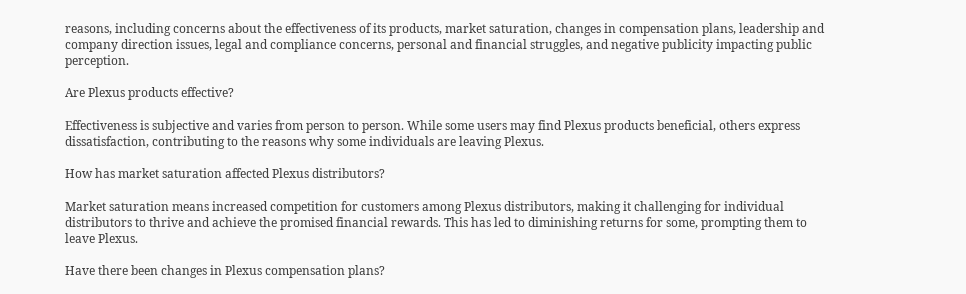reasons, including concerns about the effectiveness of its products, market saturation, changes in compensation plans, leadership and company direction issues, legal and compliance concerns, personal and financial struggles, and negative publicity impacting public perception.

Are Plexus products effective?

Effectiveness is subjective and varies from person to person. While some users may find Plexus products beneficial, others express dissatisfaction, contributing to the reasons why some individuals are leaving Plexus.

How has market saturation affected Plexus distributors?

Market saturation means increased competition for customers among Plexus distributors, making it challenging for individual distributors to thrive and achieve the promised financial rewards. This has led to diminishing returns for some, prompting them to leave Plexus.

Have there been changes in Plexus compensation plans?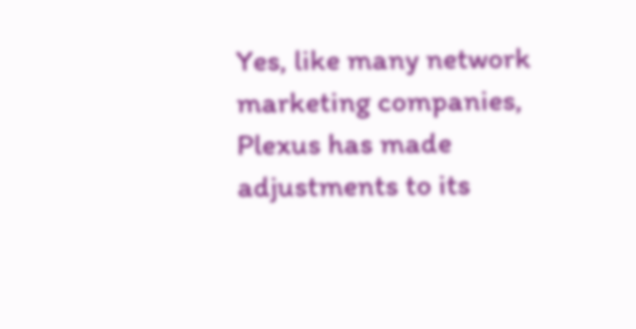Yes, like many network marketing companies, Plexus has made adjustments to its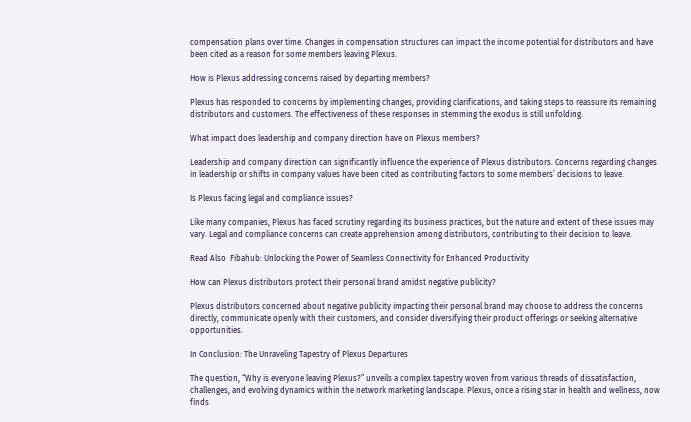compensation plans over time. Changes in compensation structures can impact the income potential for distributors and have been cited as a reason for some members leaving Plexus.

How is Plexus addressing concerns raised by departing members?

Plexus has responded to concerns by implementing changes, providing clarifications, and taking steps to reassure its remaining distributors and customers. The effectiveness of these responses in stemming the exodus is still unfolding.

What impact does leadership and company direction have on Plexus members?

Leadership and company direction can significantly influence the experience of Plexus distributors. Concerns regarding changes in leadership or shifts in company values have been cited as contributing factors to some members’ decisions to leave.

Is Plexus facing legal and compliance issues?

Like many companies, Plexus has faced scrutiny regarding its business practices, but the nature and extent of these issues may vary. Legal and compliance concerns can create apprehension among distributors, contributing to their decision to leave.

Read Also  Fibahub: Unlocking the Power of Seamless Connectivity for Enhanced Productivity

How can Plexus distributors protect their personal brand amidst negative publicity?

Plexus distributors concerned about negative publicity impacting their personal brand may choose to address the concerns directly, communicate openly with their customers, and consider diversifying their product offerings or seeking alternative opportunities.

In Conclusion: The Unraveling Tapestry of Plexus Departures

The question, “Why is everyone leaving Plexus?” unveils a complex tapestry woven from various threads of dissatisfaction, challenges, and evolving dynamics within the network marketing landscape. Plexus, once a rising star in health and wellness, now finds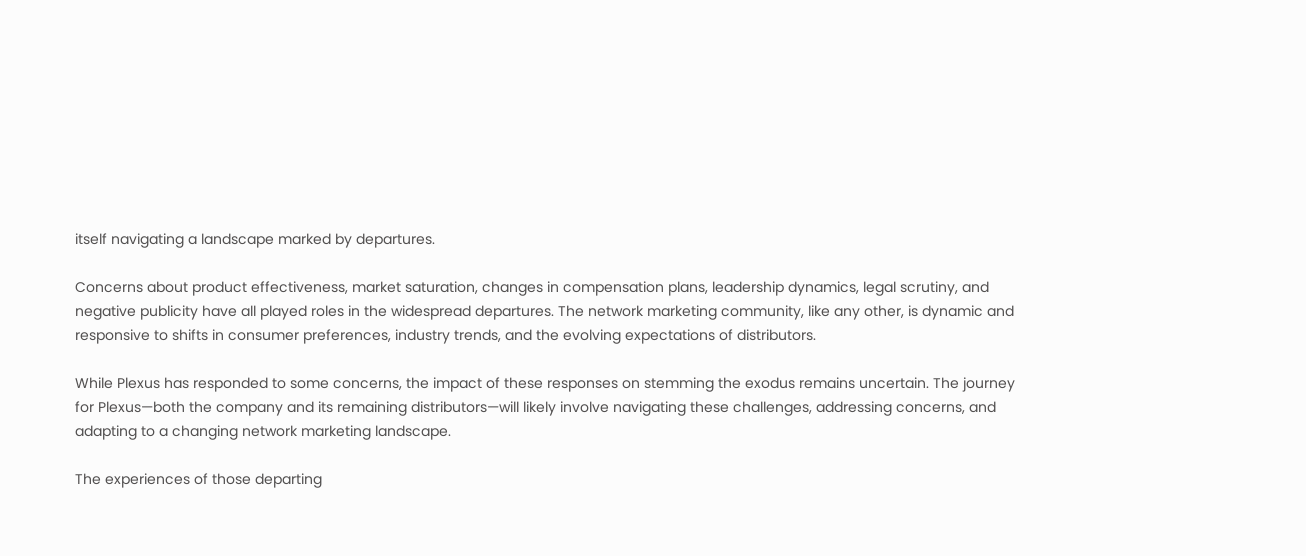itself navigating a landscape marked by departures.

Concerns about product effectiveness, market saturation, changes in compensation plans, leadership dynamics, legal scrutiny, and negative publicity have all played roles in the widespread departures. The network marketing community, like any other, is dynamic and responsive to shifts in consumer preferences, industry trends, and the evolving expectations of distributors.

While Plexus has responded to some concerns, the impact of these responses on stemming the exodus remains uncertain. The journey for Plexus—both the company and its remaining distributors—will likely involve navigating these challenges, addressing concerns, and adapting to a changing network marketing landscape.

The experiences of those departing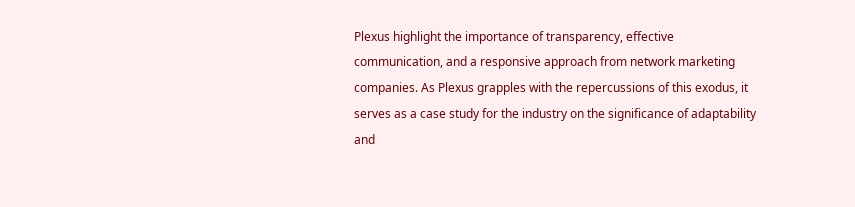Plexus highlight the importance of transparency, effective communication, and a responsive approach from network marketing companies. As Plexus grapples with the repercussions of this exodus, it serves as a case study for the industry on the significance of adaptability and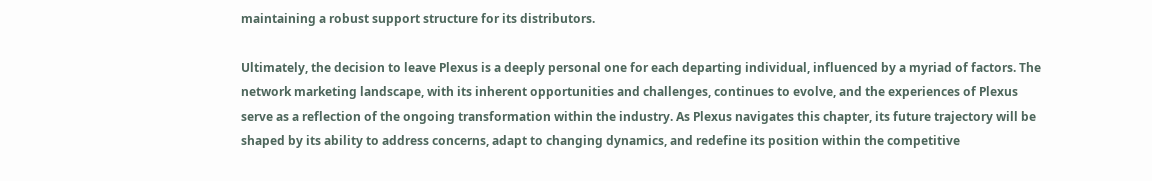maintaining a robust support structure for its distributors.

Ultimately, the decision to leave Plexus is a deeply personal one for each departing individual, influenced by a myriad of factors. The network marketing landscape, with its inherent opportunities and challenges, continues to evolve, and the experiences of Plexus serve as a reflection of the ongoing transformation within the industry. As Plexus navigates this chapter, its future trajectory will be shaped by its ability to address concerns, adapt to changing dynamics, and redefine its position within the competitive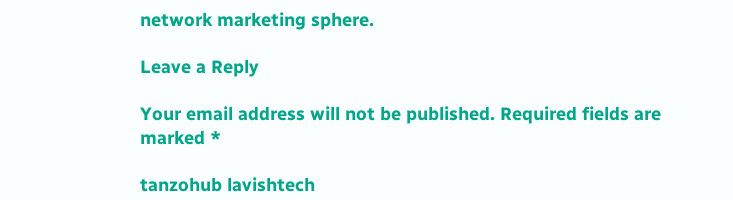network marketing sphere.

Leave a Reply

Your email address will not be published. Required fields are marked *

tanzohub lavishtech